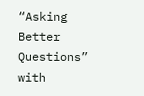“Asking Better Questions” with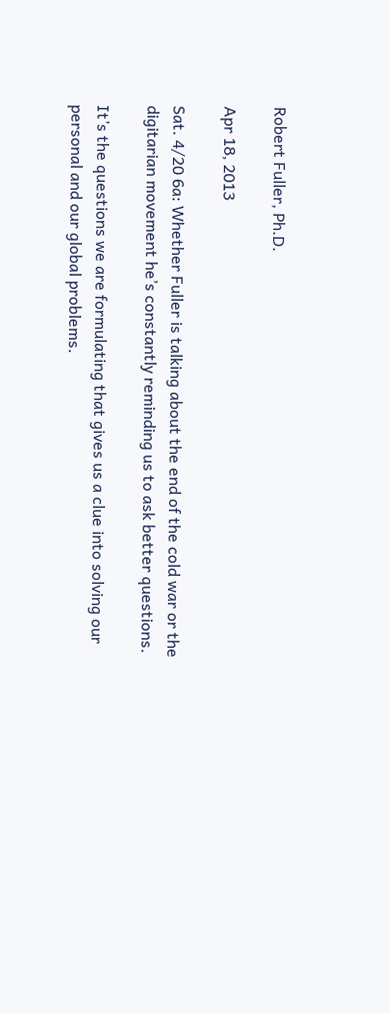Robert Fuller, Ph.D.

Apr 18, 2013

Sat. 4/20 6a: Whether Fuller is talking about the end of the cold war or the digitarian movement he’s constantly reminding us to ask better questions.

It’s the questions we are formulating that gives us a clue into solving our personal and our global problems.